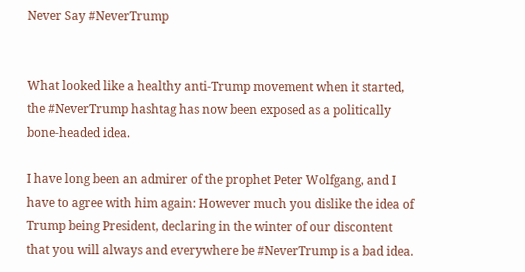Never Say #NeverTrump


What looked like a healthy anti-Trump movement when it started, the #NeverTrump hashtag has now been exposed as a politically bone-headed idea.

I have long been an admirer of the prophet Peter Wolfgang, and I have to agree with him again: However much you dislike the idea of Trump being President, declaring in the winter of our discontent that you will always and everywhere be #NeverTrump is a bad idea.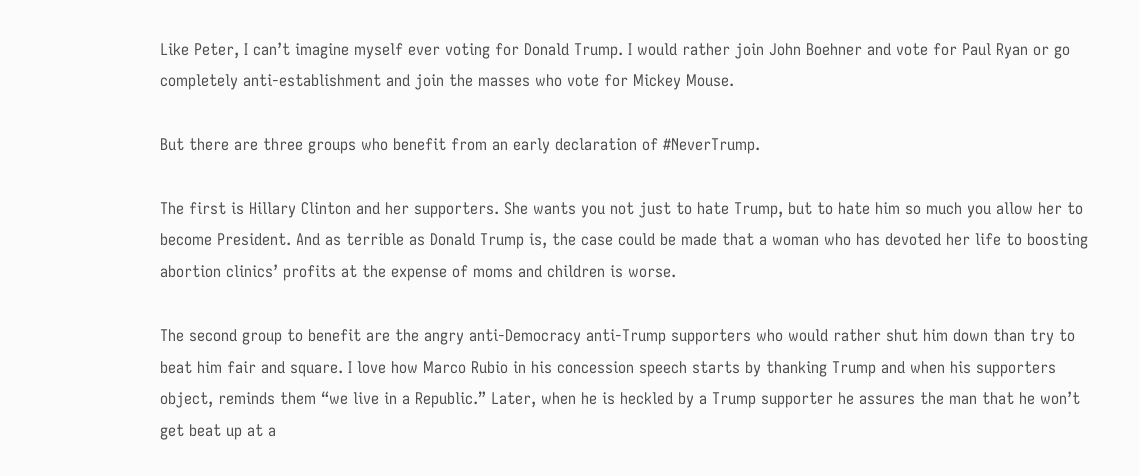Like Peter, I can’t imagine myself ever voting for Donald Trump. I would rather join John Boehner and vote for Paul Ryan or go completely anti-establishment and join the masses who vote for Mickey Mouse.

But there are three groups who benefit from an early declaration of #NeverTrump.

The first is Hillary Clinton and her supporters. She wants you not just to hate Trump, but to hate him so much you allow her to become President. And as terrible as Donald Trump is, the case could be made that a woman who has devoted her life to boosting abortion clinics’ profits at the expense of moms and children is worse.

The second group to benefit are the angry anti-Democracy anti-Trump supporters who would rather shut him down than try to beat him fair and square. I love how Marco Rubio in his concession speech starts by thanking Trump and when his supporters object, reminds them “we live in a Republic.” Later, when he is heckled by a Trump supporter he assures the man that he won’t get beat up at a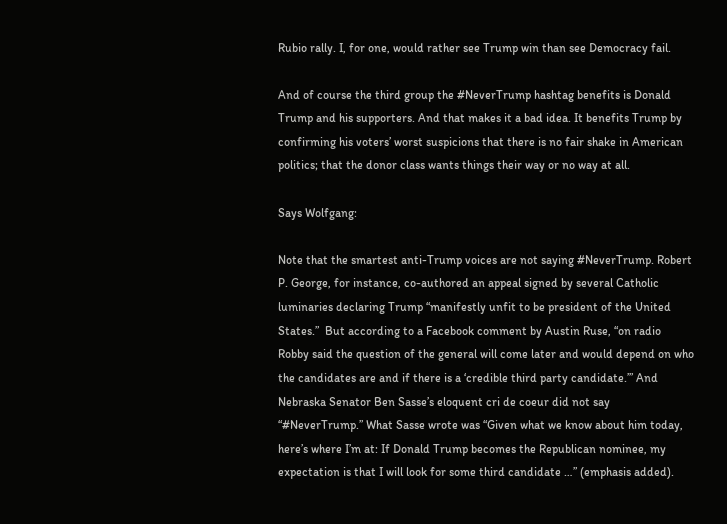Rubio rally. I, for one, would rather see Trump win than see Democracy fail.

And of course the third group the #NeverTrump hashtag benefits is Donald Trump and his supporters. And that makes it a bad idea. It benefits Trump by confirming his voters’ worst suspicions that there is no fair shake in American politics; that the donor class wants things their way or no way at all.

Says Wolfgang:

Note that the smartest anti-Trump voices are not saying #NeverTrump. Robert P. George, for instance, co-authored an appeal signed by several Catholic luminaries declaring Trump “manifestly unfit to be president of the United States.”  But according to a Facebook comment by Austin Ruse, “on radio Robby said the question of the general will come later and would depend on who the candidates are and if there is a ‘credible third party candidate.’” And Nebraska Senator Ben Sasse’s eloquent cri de coeur did not say “#NeverTrump.” What Sasse wrote was “Given what we know about him today, here’s where I’m at: If Donald Trump becomes the Republican nominee, my expectation is that I will look for some third candidate …” (emphasis added).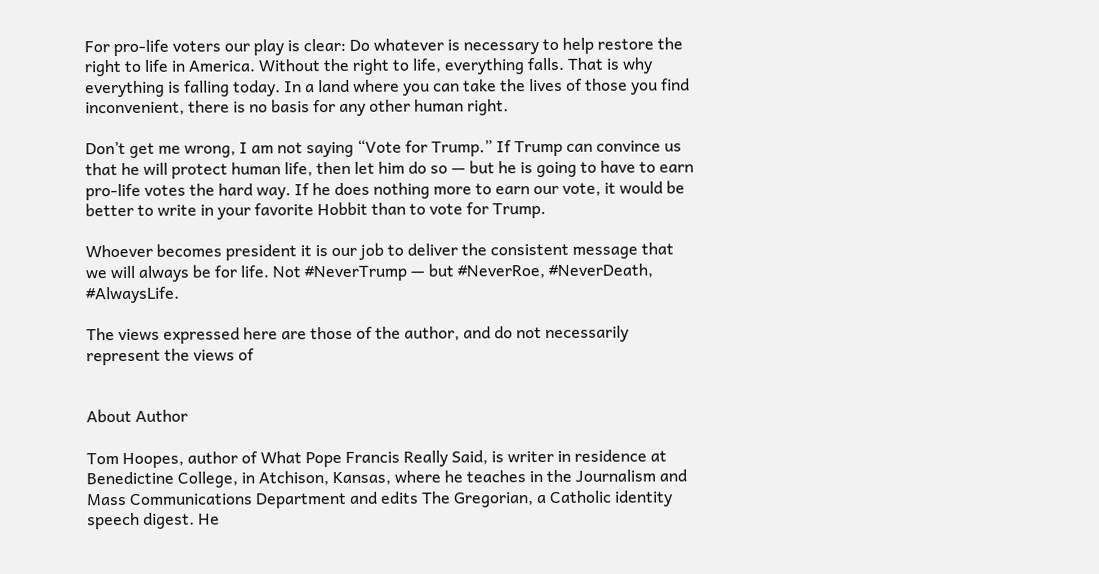For pro-life voters our play is clear: Do whatever is necessary to help restore the right to life in America. Without the right to life, everything falls. That is why everything is falling today. In a land where you can take the lives of those you find inconvenient, there is no basis for any other human right.

Don’t get me wrong, I am not saying “Vote for Trump.” If Trump can convince us that he will protect human life, then let him do so — but he is going to have to earn pro-life votes the hard way. If he does nothing more to earn our vote, it would be better to write in your favorite Hobbit than to vote for Trump.

Whoever becomes president it is our job to deliver the consistent message that we will always be for life. Not #NeverTrump — but #NeverRoe, #NeverDeath, #AlwaysLife.

The views expressed here are those of the author, and do not necessarily represent the views of


About Author

Tom Hoopes, author of What Pope Francis Really Said, is writer in residence at Benedictine College, in Atchison, Kansas, where he teaches in the Journalism and Mass Communications Department and edits The Gregorian, a Catholic identity speech digest. He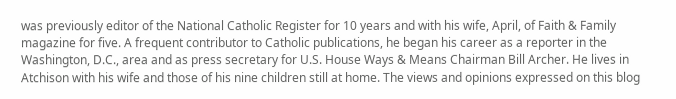was previously editor of the National Catholic Register for 10 years and with his wife, April, of Faith & Family magazine for five. A frequent contributor to Catholic publications, he began his career as a reporter in the Washington, D.C., area and as press secretary for U.S. House Ways & Means Chairman Bill Archer. He lives in Atchison with his wife and those of his nine children still at home. The views and opinions expressed on this blog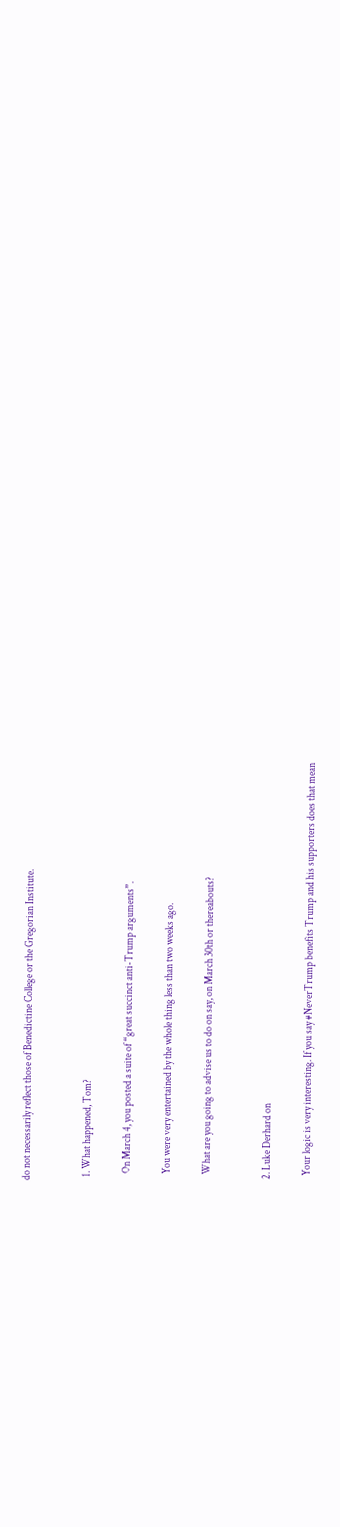do not necessarily reflect those of Benedictine College or the Gregorian Institute.


  1. What happened, Tom?

    On March 4, you posted a suite of “great succinct anti-Trump arguments”.

    You were very entertained by the whole thing less than two weeks ago.

    What are you going to advise us to do on say, on March 30th or thereabouts?


  2. Luke Derhard on

    Your logic is very interesting. If you say #NeverTrump benefits Trump and his supporters does that mean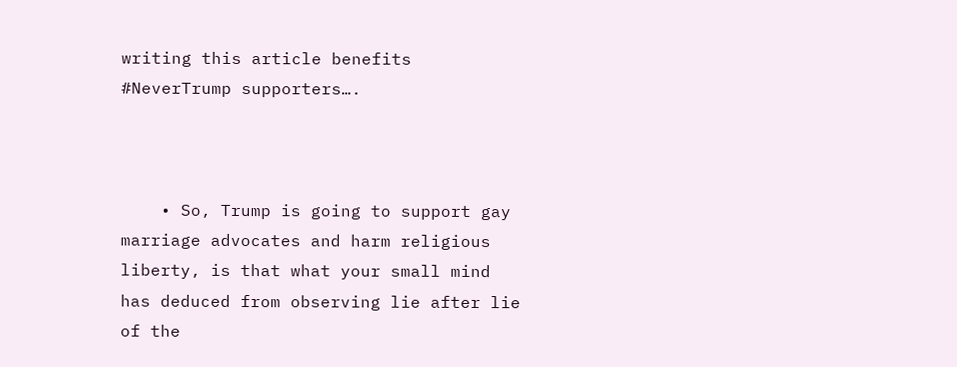writing this article benefits #NeverTrump supporters….



    • So, Trump is going to support gay marriage advocates and harm religious liberty, is that what your small mind has deduced from observing lie after lie of the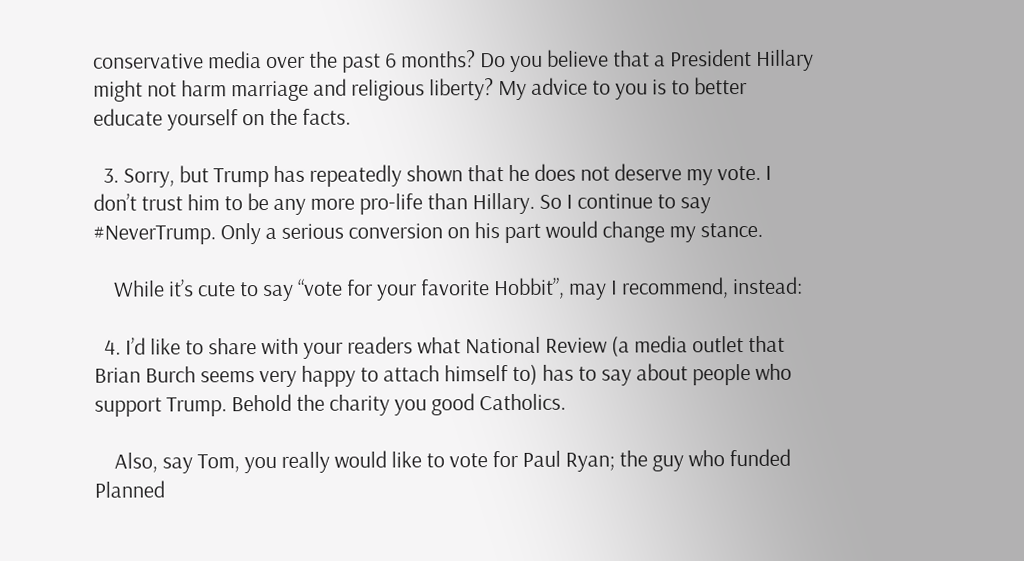conservative media over the past 6 months? Do you believe that a President Hillary might not harm marriage and religious liberty? My advice to you is to better educate yourself on the facts.

  3. Sorry, but Trump has repeatedly shown that he does not deserve my vote. I don’t trust him to be any more pro-life than Hillary. So I continue to say #NeverTrump. Only a serious conversion on his part would change my stance.

    While it’s cute to say “vote for your favorite Hobbit”, may I recommend, instead:

  4. I’d like to share with your readers what National Review (a media outlet that Brian Burch seems very happy to attach himself to) has to say about people who support Trump. Behold the charity you good Catholics.

    Also, say Tom, you really would like to vote for Paul Ryan; the guy who funded Planned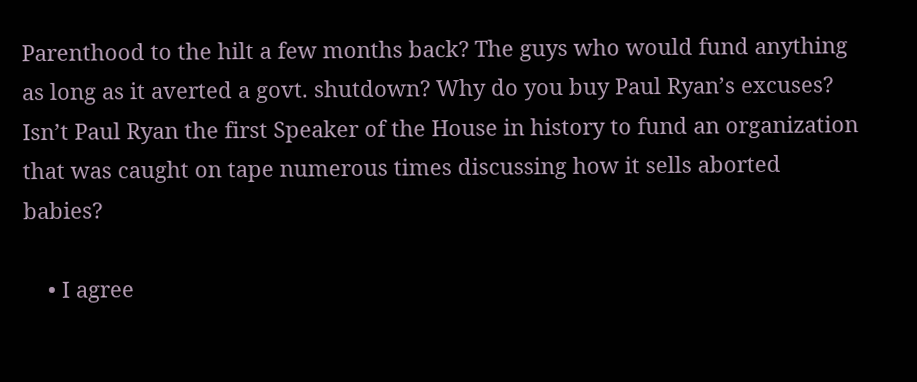Parenthood to the hilt a few months back? The guys who would fund anything as long as it averted a govt. shutdown? Why do you buy Paul Ryan’s excuses? Isn’t Paul Ryan the first Speaker of the House in history to fund an organization that was caught on tape numerous times discussing how it sells aborted babies?

    • I agree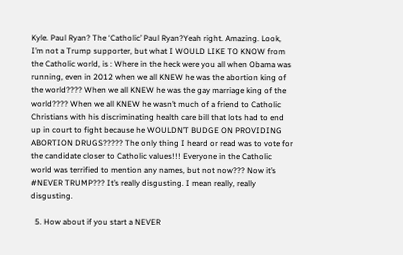Kyle. Paul Ryan? The ‘Catholic’ Paul Ryan?Yeah right. Amazing. Look, I’m not a Trump supporter, but what I WOULD LIKE TO KNOW from the Catholic world, is : Where in the heck were you all when Obama was running, even in 2012 when we all KNEW he was the abortion king of the world???? When we all KNEW he was the gay marriage king of the world???? When we all KNEW he wasn’t much of a friend to Catholic Christians with his discriminating health care bill that lots had to end up in court to fight because he WOULDN’T BUDGE ON PROVIDING ABORTION DRUGS????? The only thing I heard or read was to vote for the candidate closer to Catholic values!!! Everyone in the Catholic world was terrified to mention any names, but not now??? Now it’s #NEVER TRUMP??? It’s really disgusting. I mean really, really disgusting.

  5. How about if you start a NEVER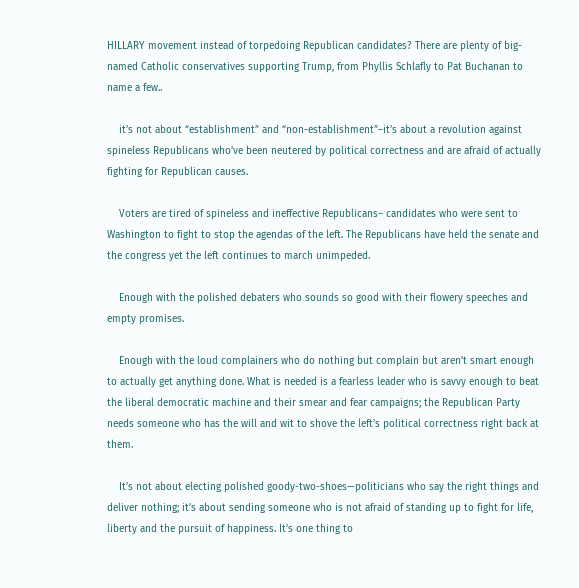HILLARY movement instead of torpedoing Republican candidates? There are plenty of big-named Catholic conservatives supporting Trump, from Phyllis Schlafly to Pat Buchanan to name a few..

    it’s not about “establishment” and “non-establishment”–it’s about a revolution against spineless Republicans who’ve been neutered by political correctness and are afraid of actually fighting for Republican causes.

    Voters are tired of spineless and ineffective Republicans– candidates who were sent to Washington to fight to stop the agendas of the left. The Republicans have held the senate and the congress yet the left continues to march unimpeded.

    Enough with the polished debaters who sounds so good with their flowery speeches and empty promises.

    Enough with the loud complainers who do nothing but complain but aren’t smart enough to actually get anything done. What is needed is a fearless leader who is savvy enough to beat the liberal democratic machine and their smear and fear campaigns; the Republican Party needs someone who has the will and wit to shove the left’s political correctness right back at them.

    It’s not about electing polished goody-two-shoes—politicians who say the right things and deliver nothing; it’s about sending someone who is not afraid of standing up to fight for life, liberty and the pursuit of happiness. It’s one thing to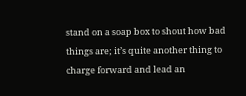stand on a soap box to shout how bad things are; it’s quite another thing to charge forward and lead an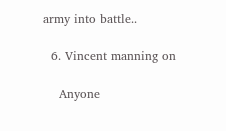army into battle..

  6. Vincent manning on

    Anyone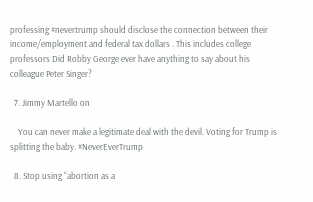professing #nevertrump should disclose the connection between their income/employment and federal tax dollars . This includes college professors Did Robby George ever have anything to say about his colleague Peter Singer?

  7. Jimmy Martello on

    You can never make a legitimate deal with the devil. Voting for Trump is splitting the baby. #NeverEverTrump

  8. Stop using “abortion as a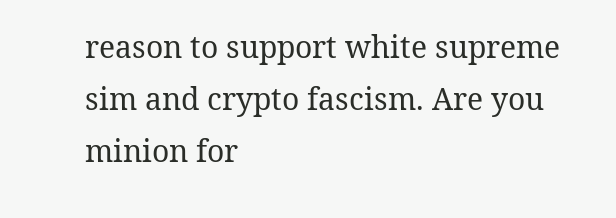reason to support white supreme sim and crypto fascism. Are you minion for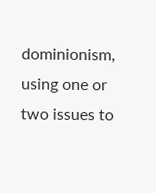dominionism, using one or two issues to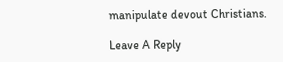manipulate devout Christians.

Leave A Reply